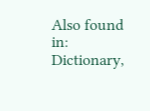Also found in: Dictionary,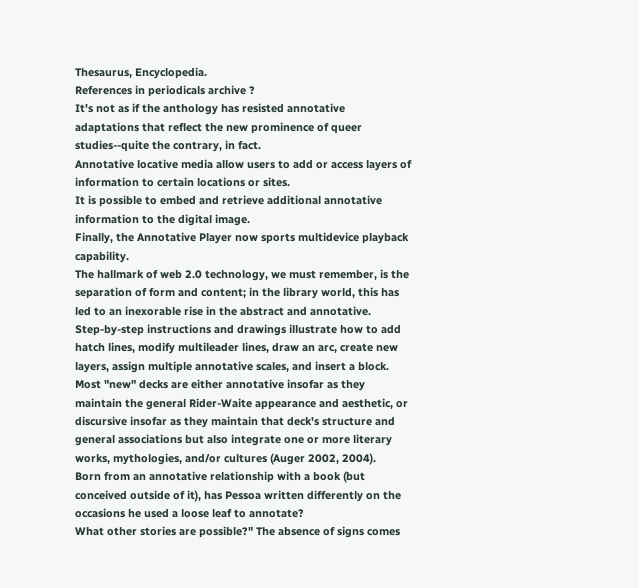Thesaurus, Encyclopedia.
References in periodicals archive ?
It's not as if the anthology has resisted annotative adaptations that reflect the new prominence of queer studies--quite the contrary, in fact.
Annotative locative media allow users to add or access layers of information to certain locations or sites.
It is possible to embed and retrieve additional annotative information to the digital image.
Finally, the Annotative Player now sports multidevice playback capability.
The hallmark of web 2.0 technology, we must remember, is the separation of form and content; in the library world, this has led to an inexorable rise in the abstract and annotative.
Step-by-step instructions and drawings illustrate how to add hatch lines, modify multileader lines, draw an arc, create new layers, assign multiple annotative scales, and insert a block.
Most "new" decks are either annotative insofar as they maintain the general Rider-Waite appearance and aesthetic, or discursive insofar as they maintain that deck's structure and general associations but also integrate one or more literary works, mythologies, and/or cultures (Auger 2002, 2004).
Born from an annotative relationship with a book (but conceived outside of it), has Pessoa written differently on the occasions he used a loose leaf to annotate?
What other stories are possible?" The absence of signs comes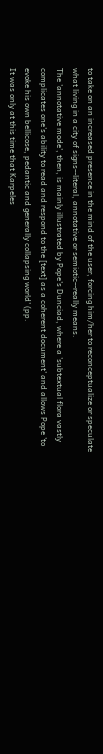to take on an increased presence in the mind of the user, forcing him/her to reconceptualize or speculate what living in a city of signs--literal, annotative or semiotic--really means.
The 'annotative mode', then, is mainly illustrated by Pope's Dunciad, where a 'subtextual flora vastly complicates one's ability to read and respond to the [text] as a coherent document' and allows Pope 'to evoke his own bellicose, pedantic and generally collapsing world' (pp.
It was only at this time that Karpeles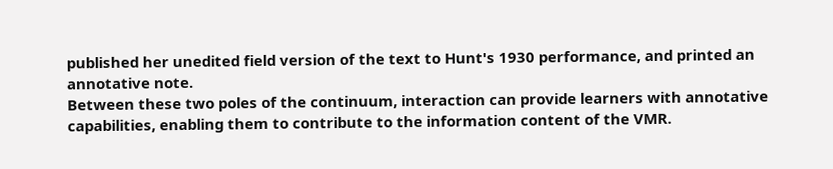published her unedited field version of the text to Hunt's 1930 performance, and printed an annotative note.
Between these two poles of the continuum, interaction can provide learners with annotative capabilities, enabling them to contribute to the information content of the VMR.